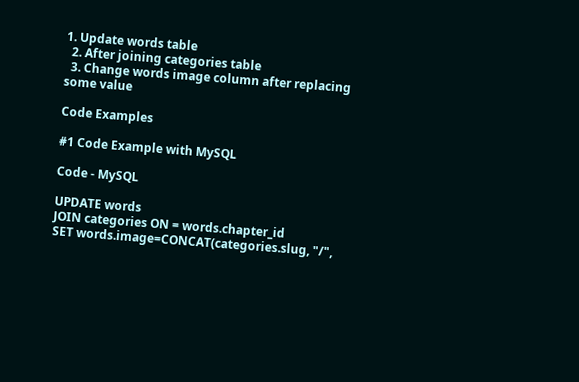1. Update words table
  2. After joining categories table
  3. Change words image column after replacing some value

Code Examples

#1 Code Example with MySQL

Code - MySQL

UPDATE words
JOIN categories ON = words.chapter_id
SET words.image=CONCAT(categories.slug, "/",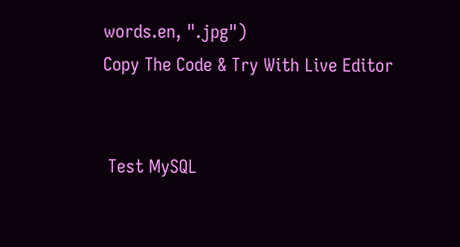words.en, ".jpg")
Copy The Code & Try With Live Editor


 Test MySQL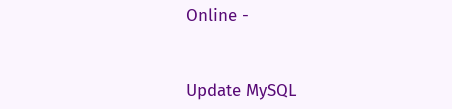Online -


Update MySQL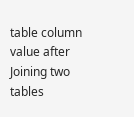table column value after Joining two tables